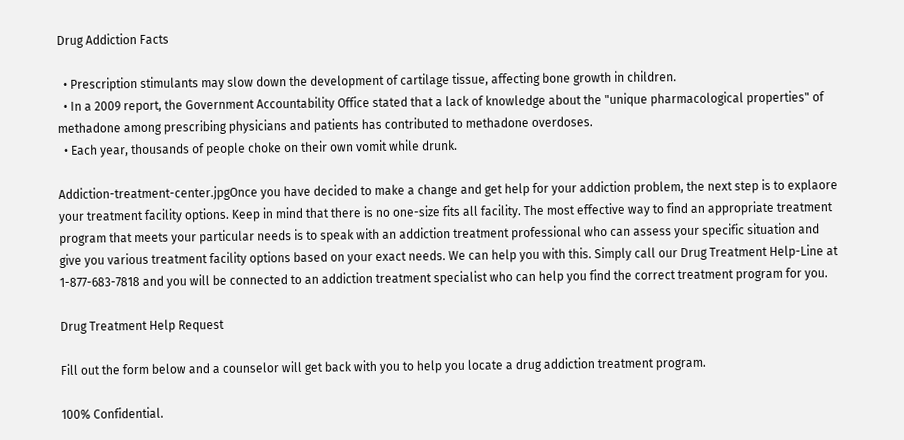Drug Addiction Facts

  • Prescription stimulants may slow down the development of cartilage tissue, affecting bone growth in children.
  • In a 2009 report, the Government Accountability Office stated that a lack of knowledge about the "unique pharmacological properties" of methadone among prescribing physicians and patients has contributed to methadone overdoses.
  • Each year, thousands of people choke on their own vomit while drunk.

Addiction-treatment-center.jpgOnce you have decided to make a change and get help for your addiction problem, the next step is to explaore your treatment facility options. Keep in mind that there is no one-size fits all facility. The most effective way to find an appropriate treatment program that meets your particular needs is to speak with an addiction treatment professional who can assess your specific situation and give you various treatment facility options based on your exact needs. We can help you with this. Simply call our Drug Treatment Help-Line at 1-877-683-7818 and you will be connected to an addiction treatment specialist who can help you find the correct treatment program for you.

Drug Treatment Help Request

Fill out the form below and a counselor will get back with you to help you locate a drug addiction treatment program.

100% Confidential.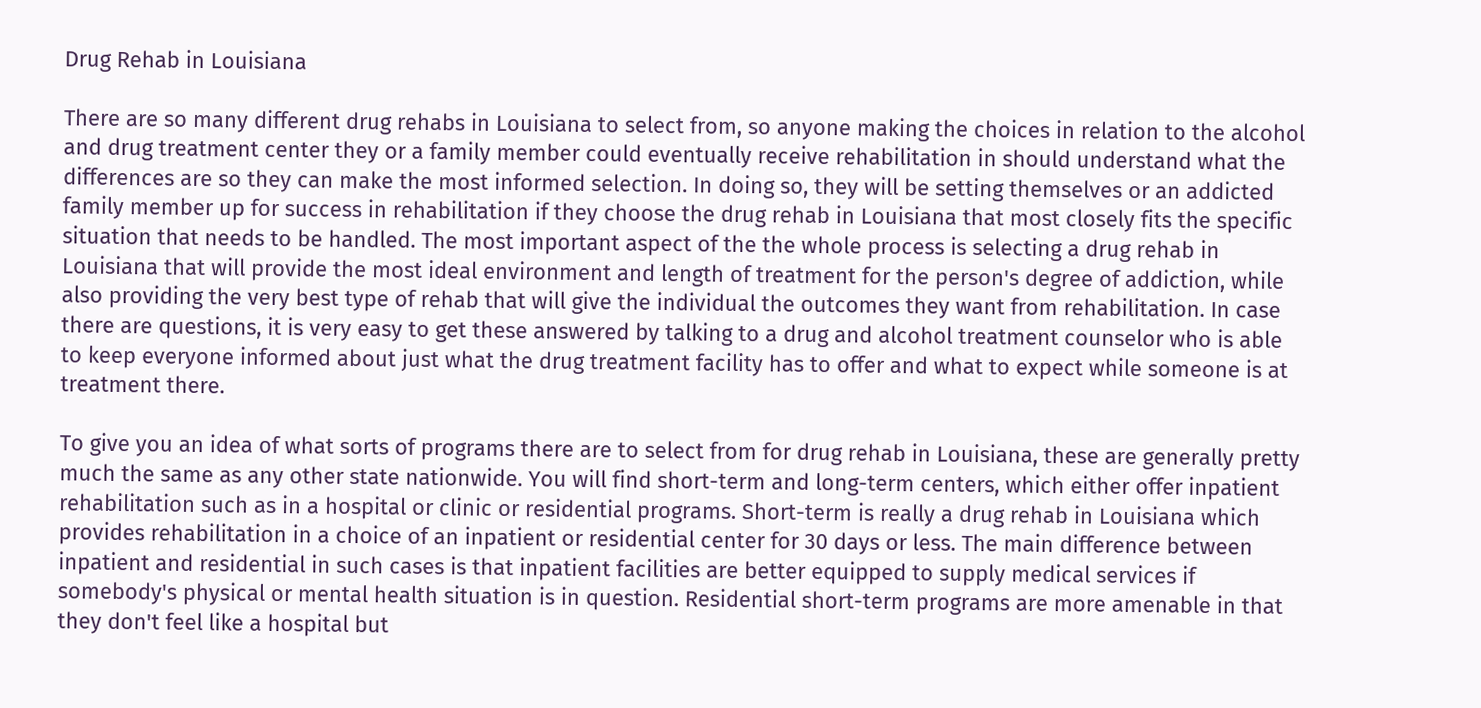Drug Rehab in Louisiana

There are so many different drug rehabs in Louisiana to select from, so anyone making the choices in relation to the alcohol and drug treatment center they or a family member could eventually receive rehabilitation in should understand what the differences are so they can make the most informed selection. In doing so, they will be setting themselves or an addicted family member up for success in rehabilitation if they choose the drug rehab in Louisiana that most closely fits the specific situation that needs to be handled. The most important aspect of the the whole process is selecting a drug rehab in Louisiana that will provide the most ideal environment and length of treatment for the person's degree of addiction, while also providing the very best type of rehab that will give the individual the outcomes they want from rehabilitation. In case there are questions, it is very easy to get these answered by talking to a drug and alcohol treatment counselor who is able to keep everyone informed about just what the drug treatment facility has to offer and what to expect while someone is at treatment there.

To give you an idea of what sorts of programs there are to select from for drug rehab in Louisiana, these are generally pretty much the same as any other state nationwide. You will find short-term and long-term centers, which either offer inpatient rehabilitation such as in a hospital or clinic or residential programs. Short-term is really a drug rehab in Louisiana which provides rehabilitation in a choice of an inpatient or residential center for 30 days or less. The main difference between inpatient and residential in such cases is that inpatient facilities are better equipped to supply medical services if somebody's physical or mental health situation is in question. Residential short-term programs are more amenable in that they don't feel like a hospital but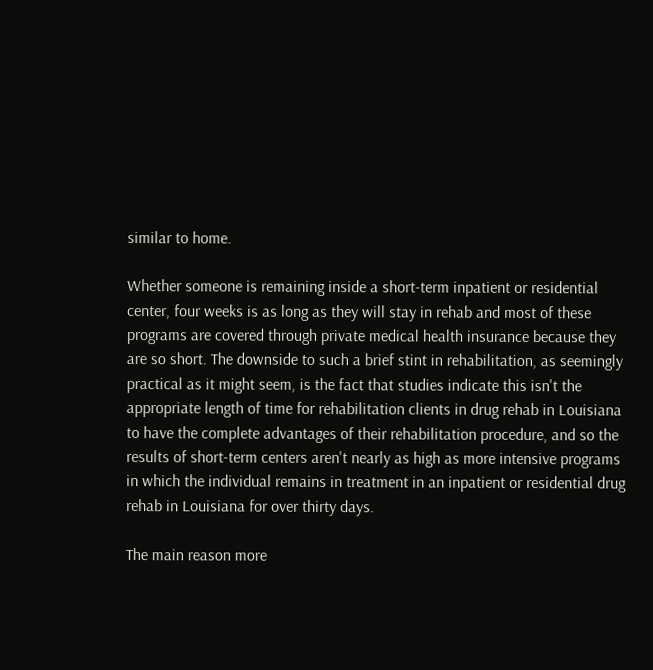similar to home.

Whether someone is remaining inside a short-term inpatient or residential center, four weeks is as long as they will stay in rehab and most of these programs are covered through private medical health insurance because they are so short. The downside to such a brief stint in rehabilitation, as seemingly practical as it might seem, is the fact that studies indicate this isn't the appropriate length of time for rehabilitation clients in drug rehab in Louisiana to have the complete advantages of their rehabilitation procedure, and so the results of short-term centers aren't nearly as high as more intensive programs in which the individual remains in treatment in an inpatient or residential drug rehab in Louisiana for over thirty days.

The main reason more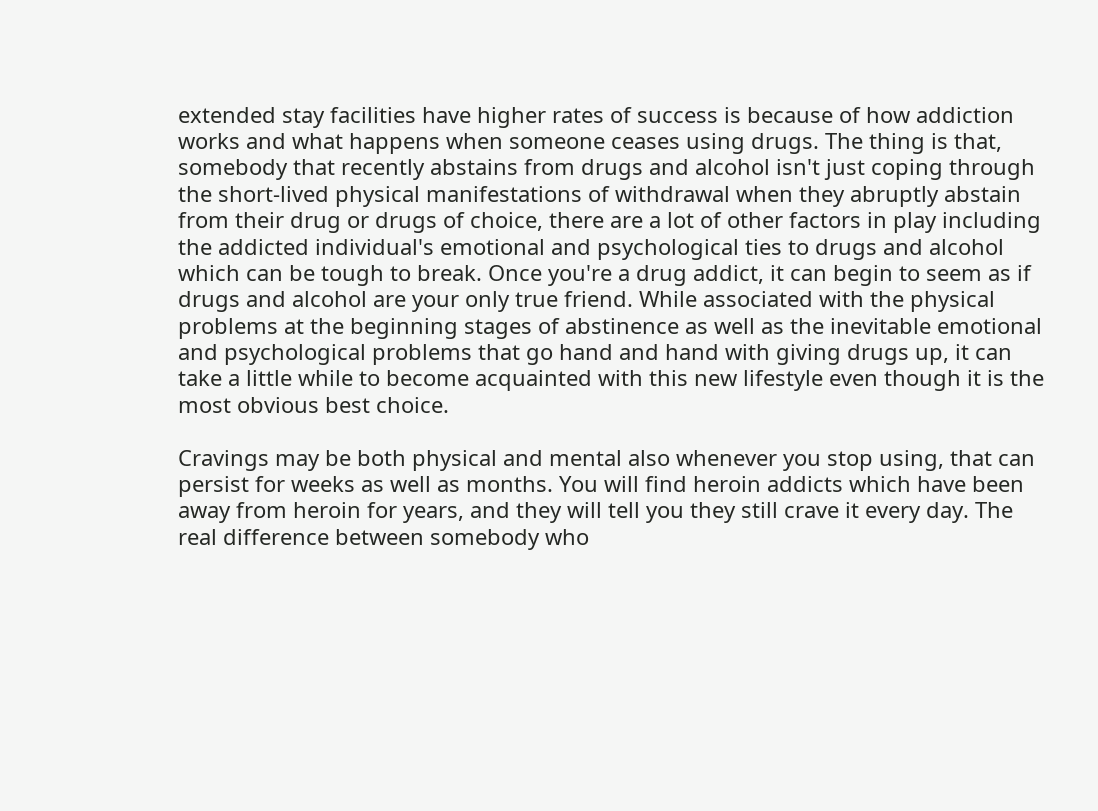extended stay facilities have higher rates of success is because of how addiction works and what happens when someone ceases using drugs. The thing is that, somebody that recently abstains from drugs and alcohol isn't just coping through the short-lived physical manifestations of withdrawal when they abruptly abstain from their drug or drugs of choice, there are a lot of other factors in play including the addicted individual's emotional and psychological ties to drugs and alcohol which can be tough to break. Once you're a drug addict, it can begin to seem as if drugs and alcohol are your only true friend. While associated with the physical problems at the beginning stages of abstinence as well as the inevitable emotional and psychological problems that go hand and hand with giving drugs up, it can take a little while to become acquainted with this new lifestyle even though it is the most obvious best choice.

Cravings may be both physical and mental also whenever you stop using, that can persist for weeks as well as months. You will find heroin addicts which have been away from heroin for years, and they will tell you they still crave it every day. The real difference between somebody who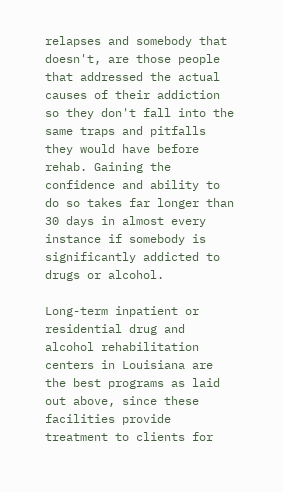relapses and somebody that doesn't, are those people that addressed the actual causes of their addiction so they don't fall into the same traps and pitfalls they would have before rehab. Gaining the confidence and ability to do so takes far longer than 30 days in almost every instance if somebody is significantly addicted to drugs or alcohol.

Long-term inpatient or residential drug and alcohol rehabilitation centers in Louisiana are the best programs as laid out above, since these facilities provide treatment to clients for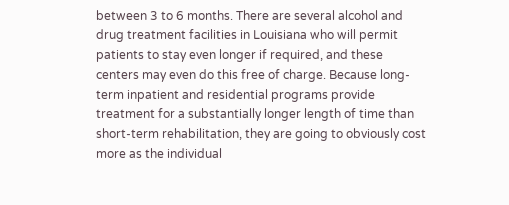between 3 to 6 months. There are several alcohol and drug treatment facilities in Louisiana who will permit patients to stay even longer if required, and these centers may even do this free of charge. Because long-term inpatient and residential programs provide treatment for a substantially longer length of time than short-term rehabilitation, they are going to obviously cost more as the individual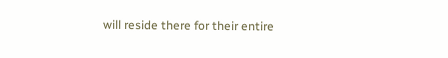will reside there for their entire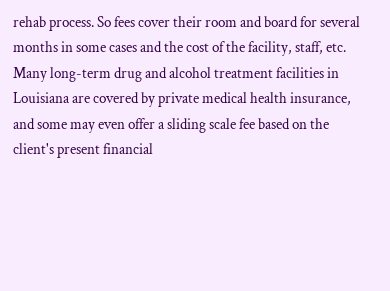rehab process. So fees cover their room and board for several months in some cases and the cost of the facility, staff, etc. Many long-term drug and alcohol treatment facilities in Louisiana are covered by private medical health insurance, and some may even offer a sliding scale fee based on the client's present financial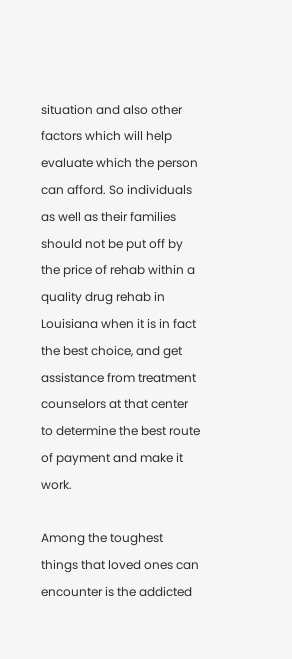situation and also other factors which will help evaluate which the person can afford. So individuals as well as their families should not be put off by the price of rehab within a quality drug rehab in Louisiana when it is in fact the best choice, and get assistance from treatment counselors at that center to determine the best route of payment and make it work.

Among the toughest things that loved ones can encounter is the addicted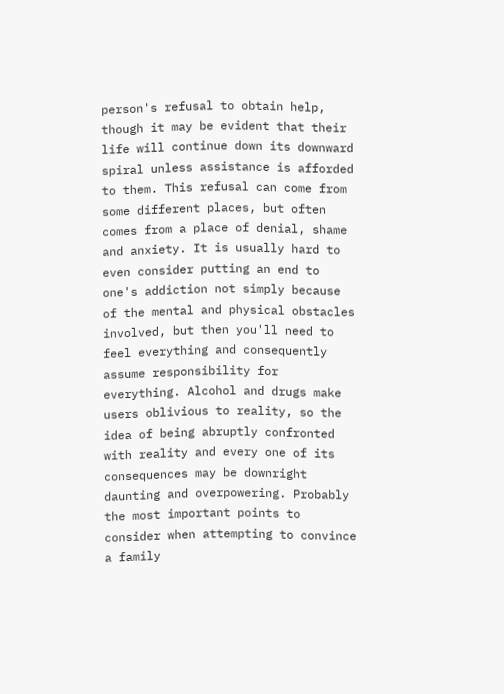person's refusal to obtain help, though it may be evident that their life will continue down its downward spiral unless assistance is afforded to them. This refusal can come from some different places, but often comes from a place of denial, shame and anxiety. It is usually hard to even consider putting an end to one's addiction not simply because of the mental and physical obstacles involved, but then you'll need to feel everything and consequently assume responsibility for everything. Alcohol and drugs make users oblivious to reality, so the idea of being abruptly confronted with reality and every one of its consequences may be downright daunting and overpowering. Probably the most important points to consider when attempting to convince a family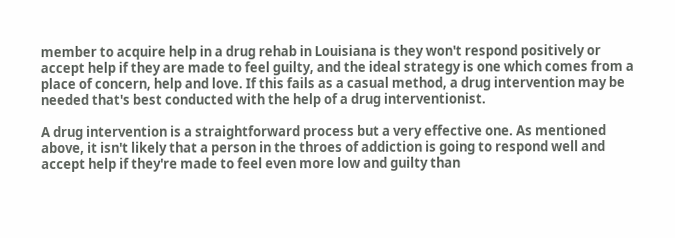member to acquire help in a drug rehab in Louisiana is they won't respond positively or accept help if they are made to feel guilty, and the ideal strategy is one which comes from a place of concern, help and love. If this fails as a casual method, a drug intervention may be needed that's best conducted with the help of a drug interventionist.

A drug intervention is a straightforward process but a very effective one. As mentioned above, it isn't likely that a person in the throes of addiction is going to respond well and accept help if they're made to feel even more low and guilty than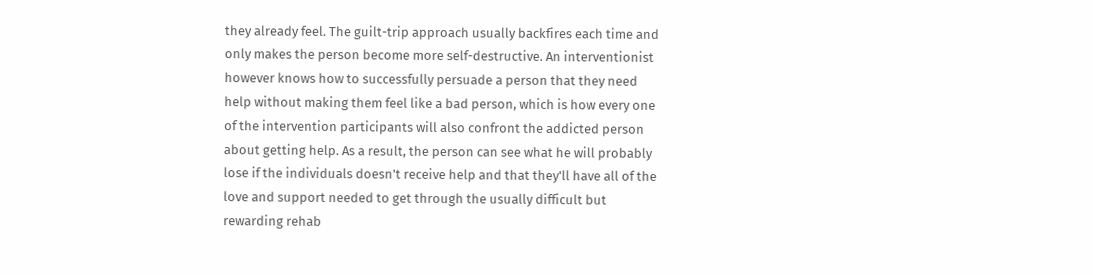they already feel. The guilt-trip approach usually backfires each time and only makes the person become more self-destructive. An interventionist however knows how to successfully persuade a person that they need help without making them feel like a bad person, which is how every one of the intervention participants will also confront the addicted person about getting help. As a result, the person can see what he will probably lose if the individuals doesn't receive help and that they'll have all of the love and support needed to get through the usually difficult but rewarding rehab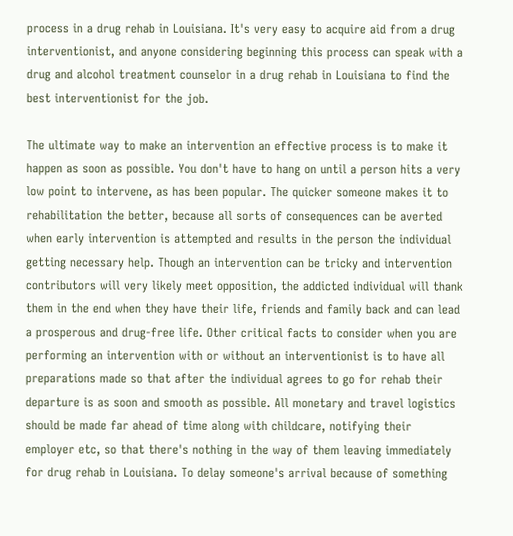process in a drug rehab in Louisiana. It's very easy to acquire aid from a drug interventionist, and anyone considering beginning this process can speak with a drug and alcohol treatment counselor in a drug rehab in Louisiana to find the best interventionist for the job.

The ultimate way to make an intervention an effective process is to make it happen as soon as possible. You don't have to hang on until a person hits a very low point to intervene, as has been popular. The quicker someone makes it to rehabilitation the better, because all sorts of consequences can be averted when early intervention is attempted and results in the person the individual getting necessary help. Though an intervention can be tricky and intervention contributors will very likely meet opposition, the addicted individual will thank them in the end when they have their life, friends and family back and can lead a prosperous and drug-free life. Other critical facts to consider when you are performing an intervention with or without an interventionist is to have all preparations made so that after the individual agrees to go for rehab their departure is as soon and smooth as possible. All monetary and travel logistics should be made far ahead of time along with childcare, notifying their employer etc, so that there's nothing in the way of them leaving immediately for drug rehab in Louisiana. To delay someone's arrival because of something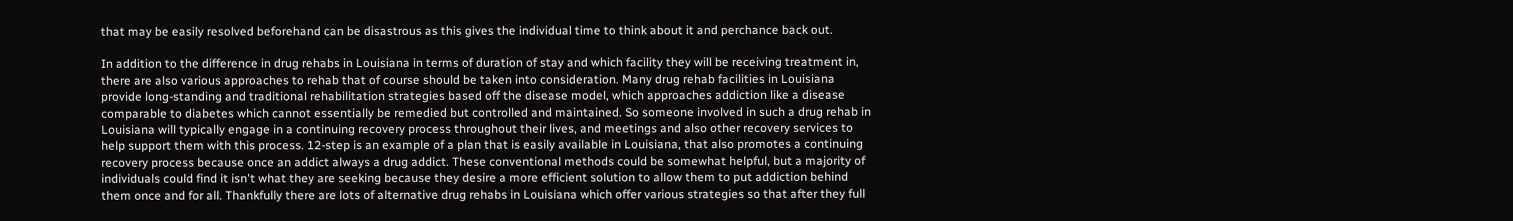that may be easily resolved beforehand can be disastrous as this gives the individual time to think about it and perchance back out.

In addition to the difference in drug rehabs in Louisiana in terms of duration of stay and which facility they will be receiving treatment in, there are also various approaches to rehab that of course should be taken into consideration. Many drug rehab facilities in Louisiana provide long-standing and traditional rehabilitation strategies based off the disease model, which approaches addiction like a disease comparable to diabetes which cannot essentially be remedied but controlled and maintained. So someone involved in such a drug rehab in Louisiana will typically engage in a continuing recovery process throughout their lives, and meetings and also other recovery services to help support them with this process. 12-step is an example of a plan that is easily available in Louisiana, that also promotes a continuing recovery process because once an addict always a drug addict. These conventional methods could be somewhat helpful, but a majority of individuals could find it isn't what they are seeking because they desire a more efficient solution to allow them to put addiction behind them once and for all. Thankfully there are lots of alternative drug rehabs in Louisiana which offer various strategies so that after they full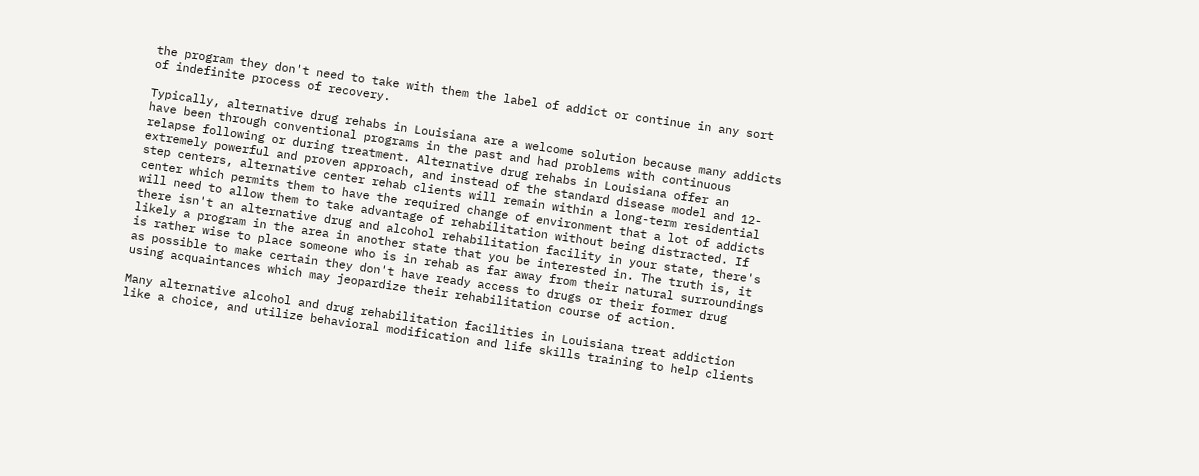the program they don't need to take with them the label of addict or continue in any sort of indefinite process of recovery.

Typically, alternative drug rehabs in Louisiana are a welcome solution because many addicts have been through conventional programs in the past and had problems with continuous relapse following or during treatment. Alternative drug rehabs in Louisiana offer an extremely powerful and proven approach, and instead of the standard disease model and 12-step centers, alternative center rehab clients will remain within a long-term residential center which permits them to have the required change of environment that a lot of addicts will need to allow them to take advantage of rehabilitation without being distracted. If there isn't an alternative drug and alcohol rehabilitation facility in your state, there's likely a program in the area in another state that you be interested in. The truth is, it is rather wise to place someone who is in rehab as far away from their natural surroundings as possible to make certain they don't have ready access to drugs or their former drug using acquaintances which may jeopardize their rehabilitation course of action.

Many alternative alcohol and drug rehabilitation facilities in Louisiana treat addiction like a choice, and utilize behavioral modification and life skills training to help clients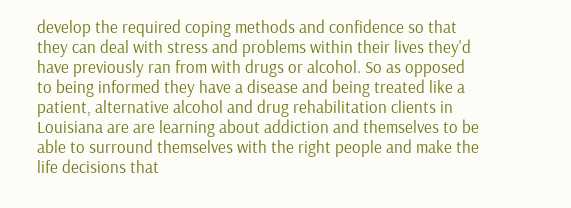develop the required coping methods and confidence so that they can deal with stress and problems within their lives they'd have previously ran from with drugs or alcohol. So as opposed to being informed they have a disease and being treated like a patient, alternative alcohol and drug rehabilitation clients in Louisiana are are learning about addiction and themselves to be able to surround themselves with the right people and make the life decisions that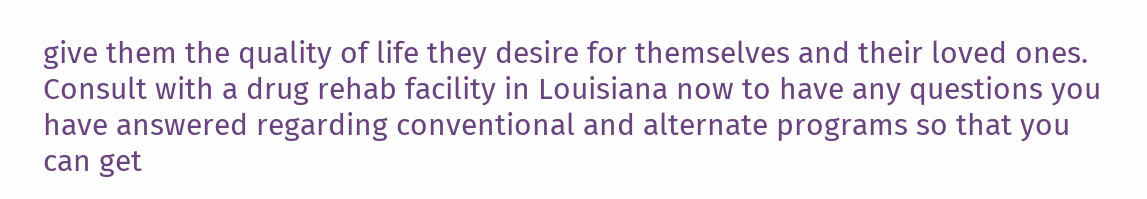give them the quality of life they desire for themselves and their loved ones. Consult with a drug rehab facility in Louisiana now to have any questions you have answered regarding conventional and alternate programs so that you can get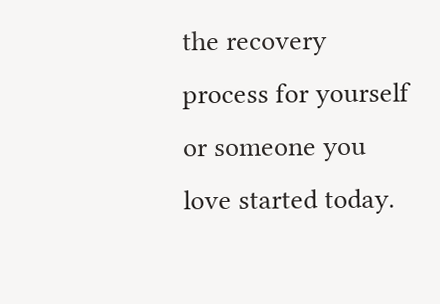the recovery process for yourself or someone you love started today.